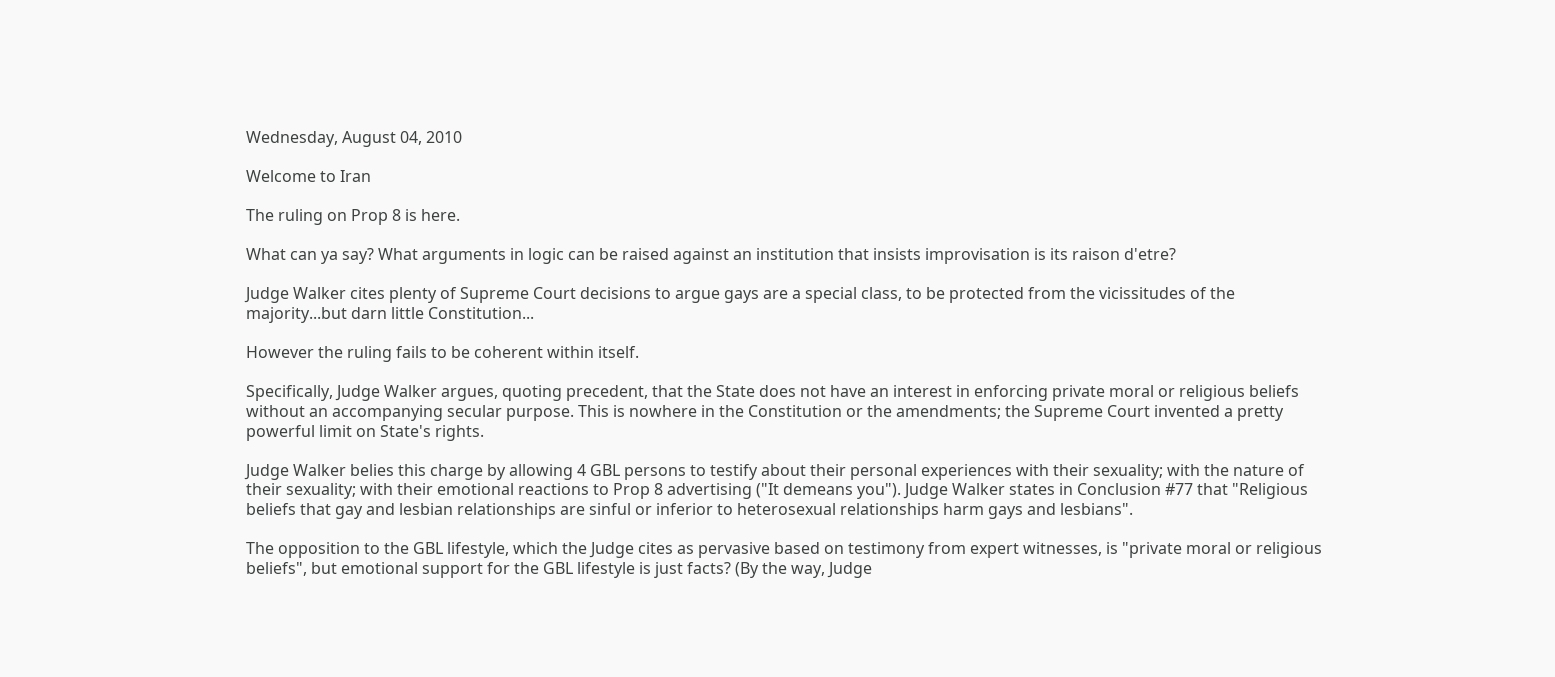Wednesday, August 04, 2010

Welcome to Iran

The ruling on Prop 8 is here.

What can ya say? What arguments in logic can be raised against an institution that insists improvisation is its raison d'etre?

Judge Walker cites plenty of Supreme Court decisions to argue gays are a special class, to be protected from the vicissitudes of the majority...but darn little Constitution...

However the ruling fails to be coherent within itself.

Specifically, Judge Walker argues, quoting precedent, that the State does not have an interest in enforcing private moral or religious beliefs without an accompanying secular purpose. This is nowhere in the Constitution or the amendments; the Supreme Court invented a pretty powerful limit on State's rights.

Judge Walker belies this charge by allowing 4 GBL persons to testify about their personal experiences with their sexuality; with the nature of their sexuality; with their emotional reactions to Prop 8 advertising ("It demeans you"). Judge Walker states in Conclusion #77 that "Religious beliefs that gay and lesbian relationships are sinful or inferior to heterosexual relationships harm gays and lesbians".

The opposition to the GBL lifestyle, which the Judge cites as pervasive based on testimony from expert witnesses, is "private moral or religious beliefs", but emotional support for the GBL lifestyle is just facts? (By the way, Judge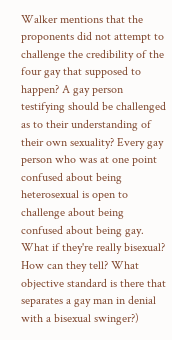Walker mentions that the proponents did not attempt to challenge the credibility of the four gay that supposed to happen? A gay person testifying should be challenged as to their understanding of their own sexuality? Every gay person who was at one point confused about being heterosexual is open to challenge about being confused about being gay. What if they're really bisexual? How can they tell? What objective standard is there that separates a gay man in denial with a bisexual swinger?)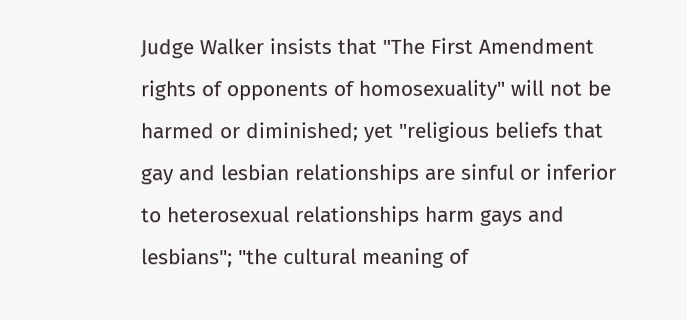Judge Walker insists that "The First Amendment rights of opponents of homosexuality" will not be harmed or diminished; yet "religious beliefs that gay and lesbian relationships are sinful or inferior to heterosexual relationships harm gays and lesbians"; "the cultural meaning of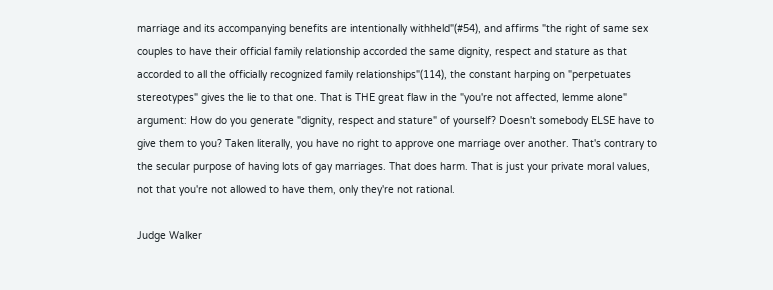marriage and its accompanying benefits are intentionally withheld"(#54), and affirms "the right of same sex couples to have their official family relationship accorded the same dignity, respect and stature as that accorded to all the officially recognized family relationships"(114), the constant harping on "perpetuates stereotypes" gives the lie to that one. That is THE great flaw in the "you're not affected, lemme alone" argument: How do you generate "dignity, respect and stature" of yourself? Doesn't somebody ELSE have to give them to you? Taken literally, you have no right to approve one marriage over another. That's contrary to the secular purpose of having lots of gay marriages. That does harm. That is just your private moral values, not that you're not allowed to have them, only they're not rational.

Judge Walker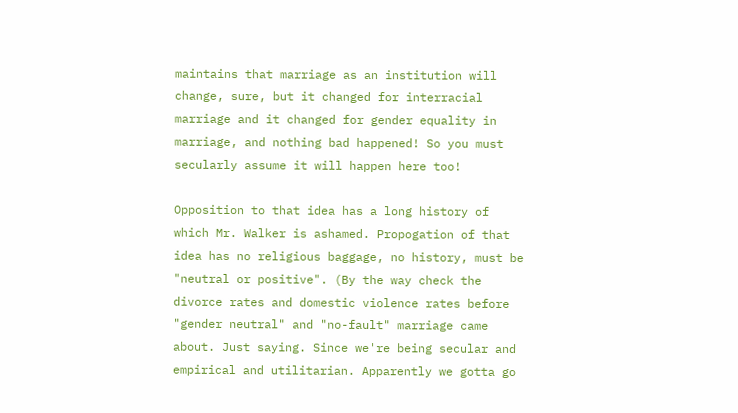maintains that marriage as an institution will change, sure, but it changed for interracial marriage and it changed for gender equality in marriage, and nothing bad happened! So you must secularly assume it will happen here too!

Opposition to that idea has a long history of which Mr. Walker is ashamed. Propogation of that idea has no religious baggage, no history, must be "neutral or positive". (By the way check the divorce rates and domestic violence rates before "gender neutral" and "no-fault" marriage came about. Just saying. Since we're being secular and empirical and utilitarian. Apparently we gotta go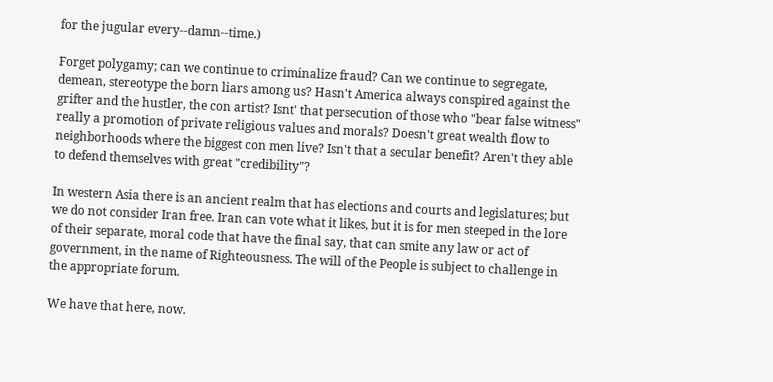for the jugular every--damn--time.)

Forget polygamy; can we continue to criminalize fraud? Can we continue to segregate, demean, stereotype the born liars among us? Hasn't America always conspired against the grifter and the hustler, the con artist? Isnt' that persecution of those who "bear false witness" really a promotion of private religious values and morals? Doesn't great wealth flow to neighborhoods where the biggest con men live? Isn't that a secular benefit? Aren't they able to defend themselves with great "credibility"?

In western Asia there is an ancient realm that has elections and courts and legislatures; but we do not consider Iran free. Iran can vote what it likes, but it is for men steeped in the lore of their separate, moral code that have the final say, that can smite any law or act of government, in the name of Righteousness. The will of the People is subject to challenge in the appropriate forum.

We have that here, now.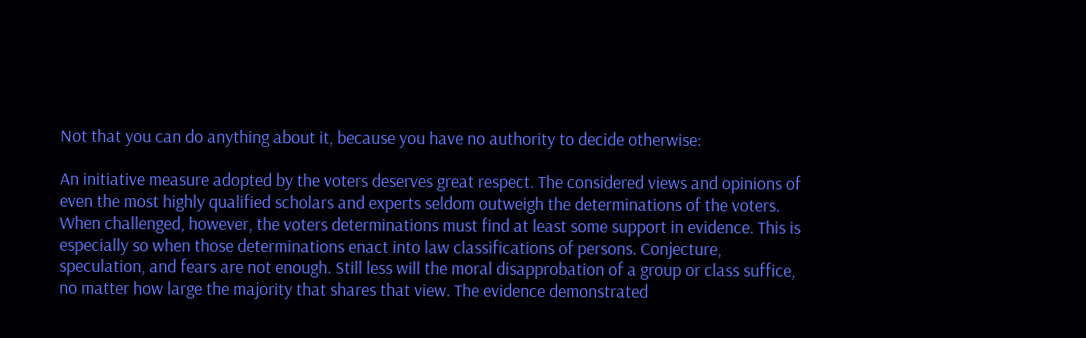Not that you can do anything about it, because you have no authority to decide otherwise:

An initiative measure adopted by the voters deserves great respect. The considered views and opinions of even the most highly qualified scholars and experts seldom outweigh the determinations of the voters. When challenged, however, the voters determinations must find at least some support in evidence. This is especially so when those determinations enact into law classifications of persons. Conjecture, speculation, and fears are not enough. Still less will the moral disapprobation of a group or class suffice, no matter how large the majority that shares that view. The evidence demonstrated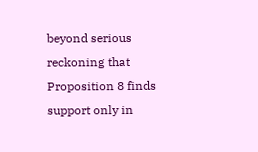beyond serious reckoning that Proposition 8 finds support only in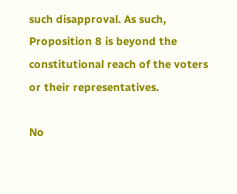such disapproval. As such, Proposition 8 is beyond the constitutional reach of the voters or their representatives.

No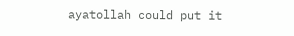ayatollah could put it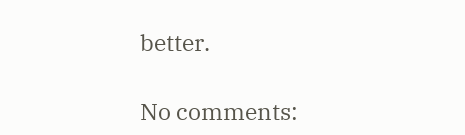better.

No comments: